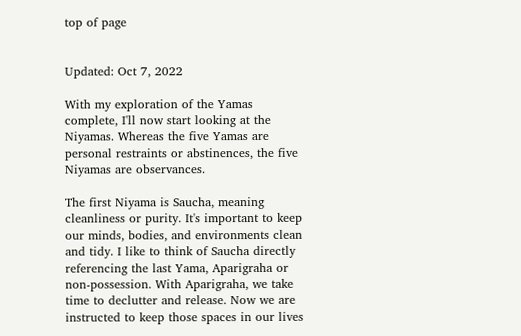top of page


Updated: Oct 7, 2022

With my exploration of the Yamas complete, I'll now start looking at the Niyamas. Whereas the five Yamas are personal restraints or abstinences, the five Niyamas are observances.

The first Niyama is Saucha, meaning cleanliness or purity. It's important to keep our minds, bodies, and environments clean and tidy. I like to think of Saucha directly referencing the last Yama, Aparigraha or non-possession. With Aparigraha, we take time to declutter and release. Now we are instructed to keep those spaces in our lives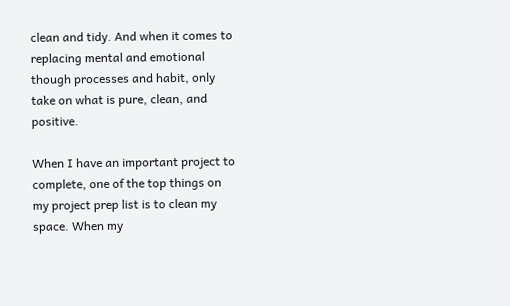clean and tidy. And when it comes to replacing mental and emotional though processes and habit, only take on what is pure, clean, and positive.

When I have an important project to complete, one of the top things on my project prep list is to clean my space. When my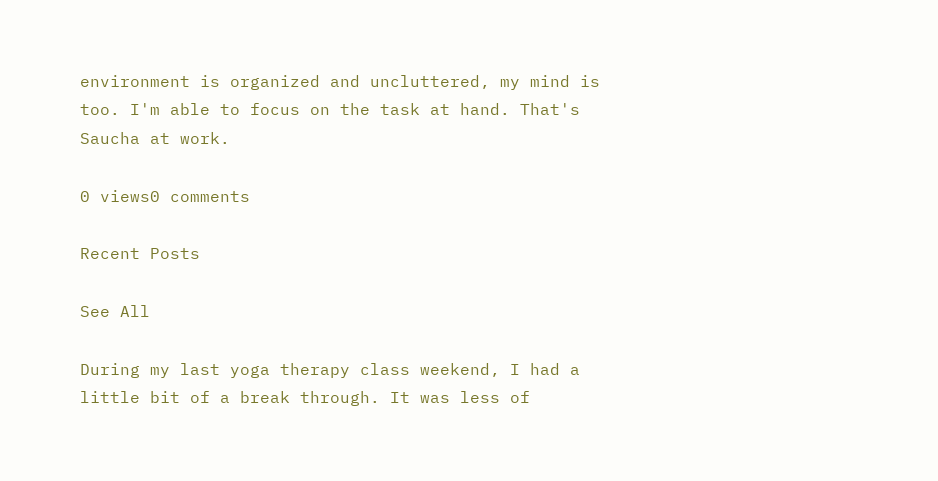environment is organized and uncluttered, my mind is too. I'm able to focus on the task at hand. That's Saucha at work.

0 views0 comments

Recent Posts

See All

During my last yoga therapy class weekend, I had a little bit of a break through. It was less of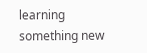learning something new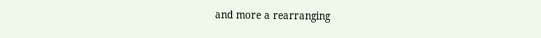and more a rearranging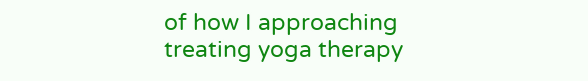of how I approaching treating yoga therapy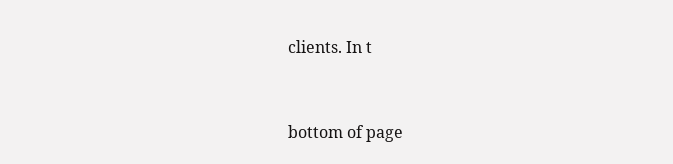clients. In t


bottom of page